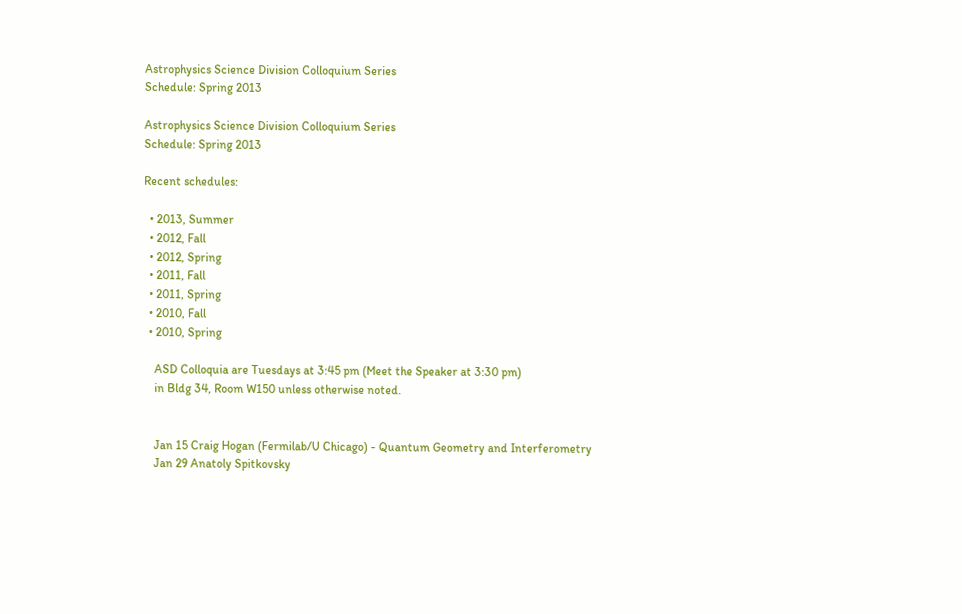Astrophysics Science Division Colloquium Series
Schedule: Spring 2013

Astrophysics Science Division Colloquium Series
Schedule: Spring 2013

Recent schedules:

  • 2013, Summer
  • 2012, Fall
  • 2012, Spring
  • 2011, Fall
  • 2011, Spring
  • 2010, Fall
  • 2010, Spring

    ASD Colloquia are Tuesdays at 3:45 pm (Meet the Speaker at 3:30 pm)
    in Bldg 34, Room W150 unless otherwise noted.


    Jan 15 Craig Hogan (Fermilab/U Chicago) - Quantum Geometry and Interferometry
    Jan 29 Anatoly Spitkovsky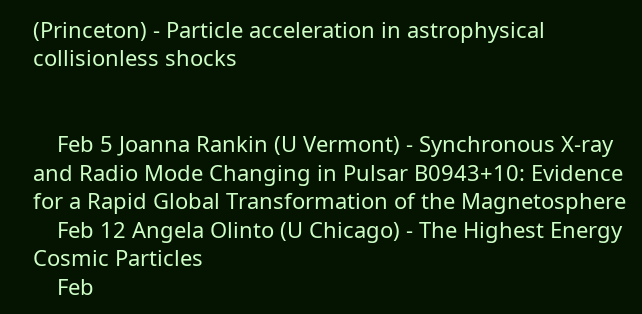(Princeton) - Particle acceleration in astrophysical collisionless shocks


    Feb 5 Joanna Rankin (U Vermont) - Synchronous X-ray and Radio Mode Changing in Pulsar B0943+10: Evidence for a Rapid Global Transformation of the Magnetosphere
    Feb 12 Angela Olinto (U Chicago) - The Highest Energy Cosmic Particles
    Feb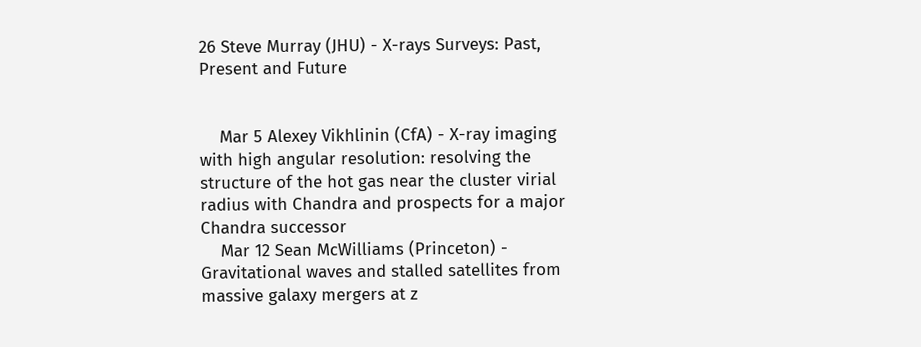26 Steve Murray (JHU) - X-rays Surveys: Past, Present and Future


    Mar 5 Alexey Vikhlinin (CfA) - X-ray imaging with high angular resolution: resolving the structure of the hot gas near the cluster virial radius with Chandra and prospects for a major Chandra successor
    Mar 12 Sean McWilliams (Princeton) - Gravitational waves and stalled satellites from massive galaxy mergers at z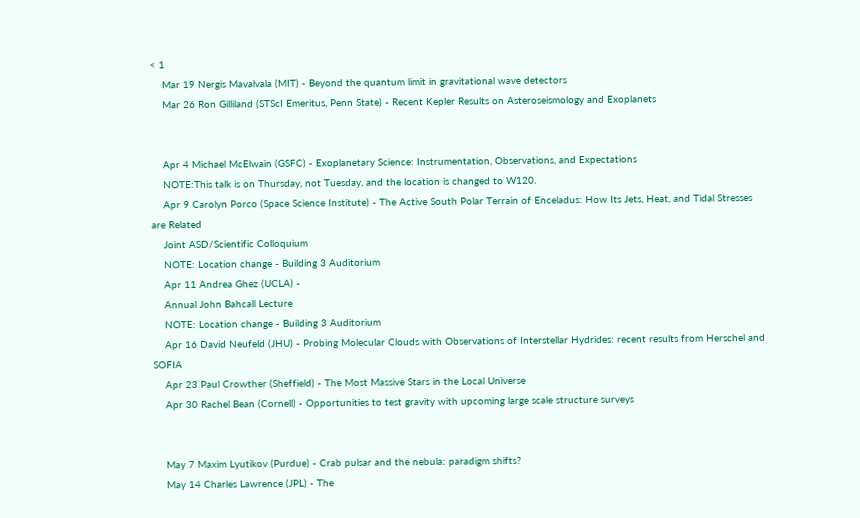< 1
    Mar 19 Nergis Mavalvala (MIT) - Beyond the quantum limit in gravitational wave detectors
    Mar 26 Ron Gilliland (STScI Emeritus, Penn State) - Recent Kepler Results on Asteroseismology and Exoplanets


    Apr 4 Michael McElwain (GSFC) - Exoplanetary Science: Instrumentation, Observations, and Expectations
    NOTE:This talk is on Thursday, not Tuesday, and the location is changed to W120.
    Apr 9 Carolyn Porco (Space Science Institute) - The Active South Polar Terrain of Enceladus: How Its Jets, Heat, and Tidal Stresses are Related
    Joint ASD/Scientific Colloquium
    NOTE: Location change - Building 3 Auditorium
    Apr 11 Andrea Ghez (UCLA) -
    Annual John Bahcall Lecture
    NOTE: Location change - Building 3 Auditorium
    Apr 16 David Neufeld (JHU) - Probing Molecular Clouds with Observations of Interstellar Hydrides: recent results from Herschel and SOFIA
    Apr 23 Paul Crowther (Sheffield) - The Most Massive Stars in the Local Universe
    Apr 30 Rachel Bean (Cornell) - Opportunities to test gravity with upcoming large scale structure surveys


    May 7 Maxim Lyutikov (Purdue) - Crab pulsar and the nebula: paradigm shifts?
    May 14 Charles Lawrence (JPL) - The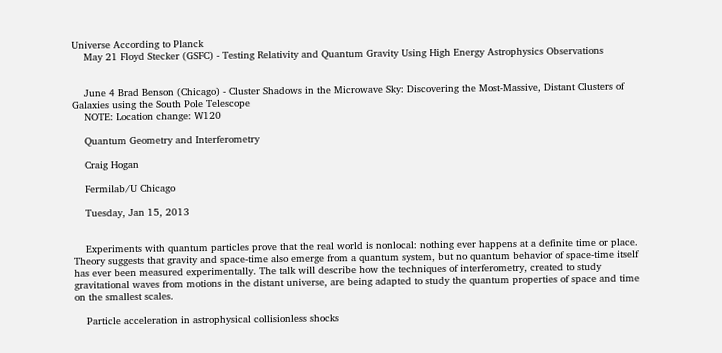Universe According to Planck
    May 21 Floyd Stecker (GSFC) - Testing Relativity and Quantum Gravity Using High Energy Astrophysics Observations


    June 4 Brad Benson (Chicago) - Cluster Shadows in the Microwave Sky: Discovering the Most-Massive, Distant Clusters of Galaxies using the South Pole Telescope
    NOTE: Location change: W120

    Quantum Geometry and Interferometry

    Craig Hogan

    Fermilab/U Chicago

    Tuesday, Jan 15, 2013


    Experiments with quantum particles prove that the real world is nonlocal: nothing ever happens at a definite time or place. Theory suggests that gravity and space-time also emerge from a quantum system, but no quantum behavior of space-time itself has ever been measured experimentally. The talk will describe how the techniques of interferometry, created to study gravitational waves from motions in the distant universe, are being adapted to study the quantum properties of space and time on the smallest scales.

    Particle acceleration in astrophysical collisionless shocks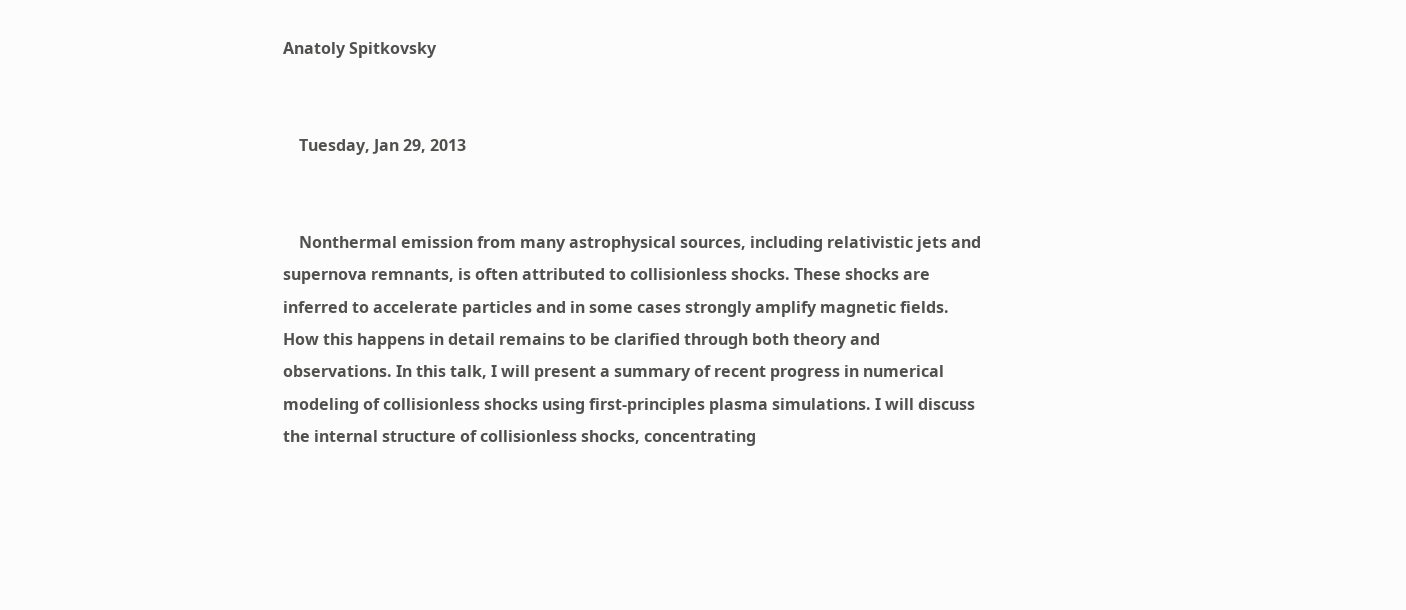Anatoly Spitkovsky


    Tuesday, Jan 29, 2013


    Nonthermal emission from many astrophysical sources, including relativistic jets and supernova remnants, is often attributed to collisionless shocks. These shocks are inferred to accelerate particles and in some cases strongly amplify magnetic fields. How this happens in detail remains to be clarified through both theory and observations. In this talk, I will present a summary of recent progress in numerical modeling of collisionless shocks using first-principles plasma simulations. I will discuss the internal structure of collisionless shocks, concentrating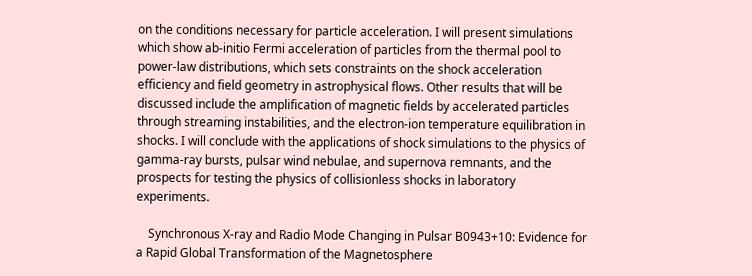on the conditions necessary for particle acceleration. I will present simulations which show ab-initio Fermi acceleration of particles from the thermal pool to power-law distributions, which sets constraints on the shock acceleration efficiency and field geometry in astrophysical flows. Other results that will be discussed include the amplification of magnetic fields by accelerated particles through streaming instabilities, and the electron-ion temperature equilibration in shocks. I will conclude with the applications of shock simulations to the physics of gamma-ray bursts, pulsar wind nebulae, and supernova remnants, and the prospects for testing the physics of collisionless shocks in laboratory experiments.

    Synchronous X-ray and Radio Mode Changing in Pulsar B0943+10: Evidence for a Rapid Global Transformation of the Magnetosphere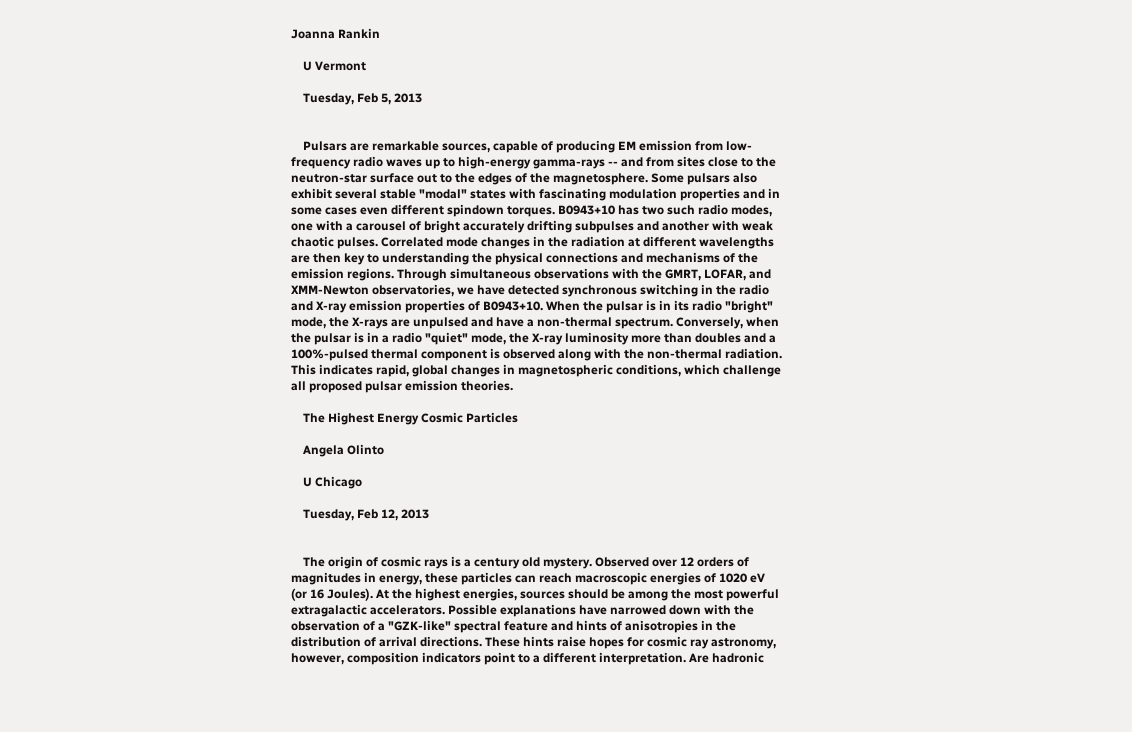Joanna Rankin

    U Vermont

    Tuesday, Feb 5, 2013


    Pulsars are remarkable sources, capable of producing EM emission from low-frequency radio waves up to high-energy gamma-rays -- and from sites close to the neutron-star surface out to the edges of the magnetosphere. Some pulsars also exhibit several stable "modal" states with fascinating modulation properties and in some cases even different spindown torques. B0943+10 has two such radio modes, one with a carousel of bright accurately drifting subpulses and another with weak chaotic pulses. Correlated mode changes in the radiation at different wavelengths are then key to understanding the physical connections and mechanisms of the emission regions. Through simultaneous observations with the GMRT, LOFAR, and XMM-Newton observatories, we have detected synchronous switching in the radio and X-ray emission properties of B0943+10. When the pulsar is in its radio "bright" mode, the X-rays are unpulsed and have a non-thermal spectrum. Conversely, when the pulsar is in a radio "quiet" mode, the X-ray luminosity more than doubles and a 100%-pulsed thermal component is observed along with the non-thermal radiation. This indicates rapid, global changes in magnetospheric conditions, which challenge all proposed pulsar emission theories.

    The Highest Energy Cosmic Particles

    Angela Olinto

    U Chicago

    Tuesday, Feb 12, 2013


    The origin of cosmic rays is a century old mystery. Observed over 12 orders of magnitudes in energy, these particles can reach macroscopic energies of 1020 eV (or 16 Joules). At the highest energies, sources should be among the most powerful extragalactic accelerators. Possible explanations have narrowed down with the observation of a "GZK-like" spectral feature and hints of anisotropies in the distribution of arrival directions. These hints raise hopes for cosmic ray astronomy, however, composition indicators point to a different interpretation. Are hadronic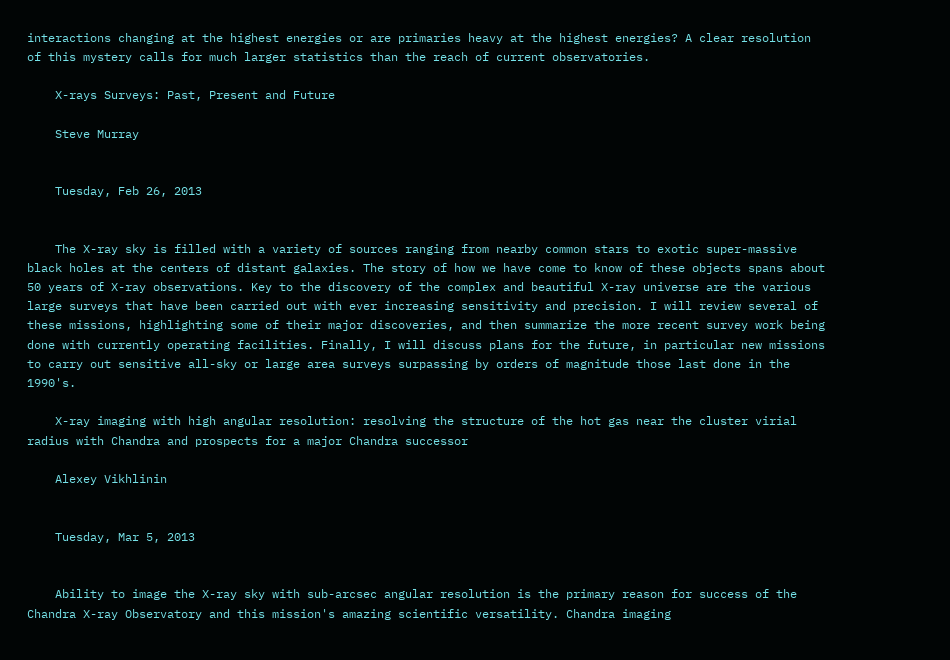interactions changing at the highest energies or are primaries heavy at the highest energies? A clear resolution of this mystery calls for much larger statistics than the reach of current observatories.

    X-rays Surveys: Past, Present and Future

    Steve Murray


    Tuesday, Feb 26, 2013


    The X-ray sky is filled with a variety of sources ranging from nearby common stars to exotic super-massive black holes at the centers of distant galaxies. The story of how we have come to know of these objects spans about 50 years of X-ray observations. Key to the discovery of the complex and beautiful X-ray universe are the various large surveys that have been carried out with ever increasing sensitivity and precision. I will review several of these missions, highlighting some of their major discoveries, and then summarize the more recent survey work being done with currently operating facilities. Finally, I will discuss plans for the future, in particular new missions to carry out sensitive all-sky or large area surveys surpassing by orders of magnitude those last done in the 1990's.

    X-ray imaging with high angular resolution: resolving the structure of the hot gas near the cluster virial radius with Chandra and prospects for a major Chandra successor

    Alexey Vikhlinin


    Tuesday, Mar 5, 2013


    Ability to image the X-ray sky with sub-arcsec angular resolution is the primary reason for success of the Chandra X-ray Observatory and this mission's amazing scientific versatility. Chandra imaging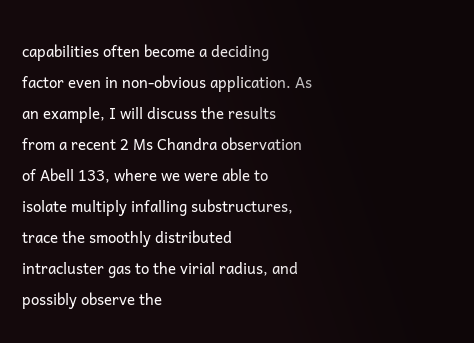capabilities often become a deciding factor even in non-obvious application. As an example, I will discuss the results from a recent 2 Ms Chandra observation of Abell 133, where we were able to isolate multiply infalling substructures, trace the smoothly distributed intracluster gas to the virial radius, and possibly observe the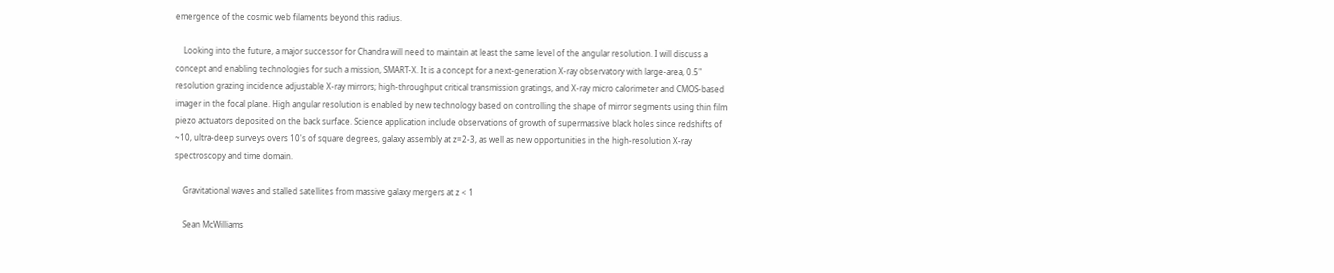emergence of the cosmic web filaments beyond this radius.

    Looking into the future, a major successor for Chandra will need to maintain at least the same level of the angular resolution. I will discuss a concept and enabling technologies for such a mission, SMART-X. It is a concept for a next-generation X-ray observatory with large-area, 0.5" resolution grazing incidence adjustable X-ray mirrors; high-throughput critical transmission gratings, and X-ray micro calorimeter and CMOS-based imager in the focal plane. High angular resolution is enabled by new technology based on controlling the shape of mirror segments using thin film piezo actuators deposited on the back surface. Science application include observations of growth of supermassive black holes since redshifts of ~10, ultra-deep surveys overs 10's of square degrees, galaxy assembly at z=2-3, as well as new opportunities in the high-resolution X-ray spectroscopy and time domain.

    Gravitational waves and stalled satellites from massive galaxy mergers at z < 1

    Sean McWilliams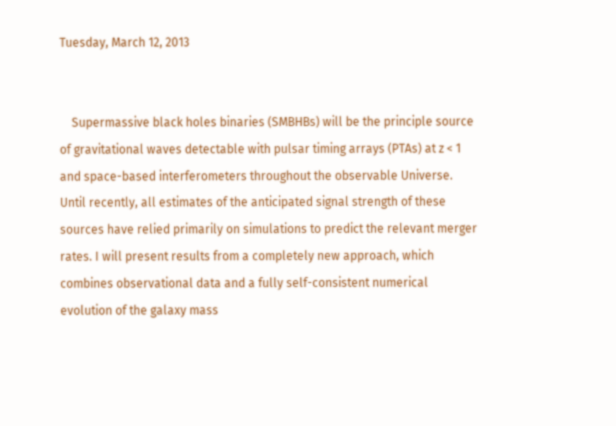Tuesday, March 12, 2013


    Supermassive black holes binaries (SMBHBs) will be the principle source of gravitational waves detectable with pulsar timing arrays (PTAs) at z < 1 and space-based interferometers throughout the observable Universe. Until recently, all estimates of the anticipated signal strength of these sources have relied primarily on simulations to predict the relevant merger rates. I will present results from a completely new approach, which combines observational data and a fully self-consistent numerical evolution of the galaxy mass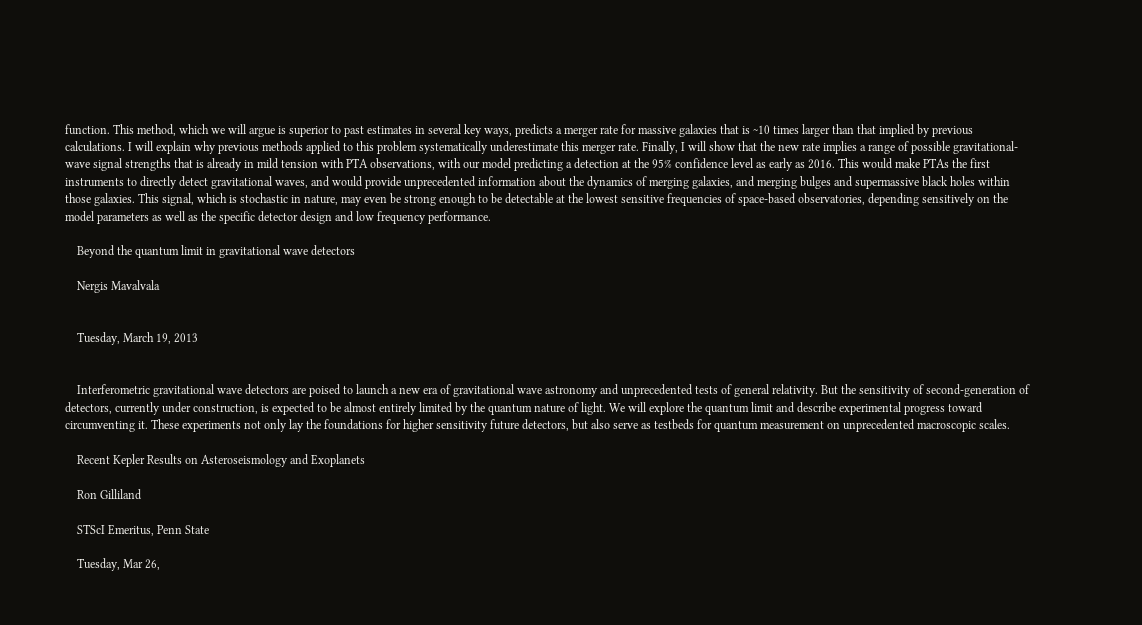function. This method, which we will argue is superior to past estimates in several key ways, predicts a merger rate for massive galaxies that is ~10 times larger than that implied by previous calculations. I will explain why previous methods applied to this problem systematically underestimate this merger rate. Finally, I will show that the new rate implies a range of possible gravitational-wave signal strengths that is already in mild tension with PTA observations, with our model predicting a detection at the 95% confidence level as early as 2016. This would make PTAs the first instruments to directly detect gravitational waves, and would provide unprecedented information about the dynamics of merging galaxies, and merging bulges and supermassive black holes within those galaxies. This signal, which is stochastic in nature, may even be strong enough to be detectable at the lowest sensitive frequencies of space-based observatories, depending sensitively on the model parameters as well as the specific detector design and low frequency performance.

    Beyond the quantum limit in gravitational wave detectors

    Nergis Mavalvala


    Tuesday, March 19, 2013


    Interferometric gravitational wave detectors are poised to launch a new era of gravitational wave astronomy and unprecedented tests of general relativity. But the sensitivity of second-generation of detectors, currently under construction, is expected to be almost entirely limited by the quantum nature of light. We will explore the quantum limit and describe experimental progress toward circumventing it. These experiments not only lay the foundations for higher sensitivity future detectors, but also serve as testbeds for quantum measurement on unprecedented macroscopic scales.

    Recent Kepler Results on Asteroseismology and Exoplanets

    Ron Gilliland

    STScI Emeritus, Penn State

    Tuesday, Mar 26,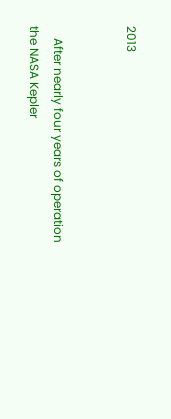2013


    After nearly four years of operation the NASA Kepler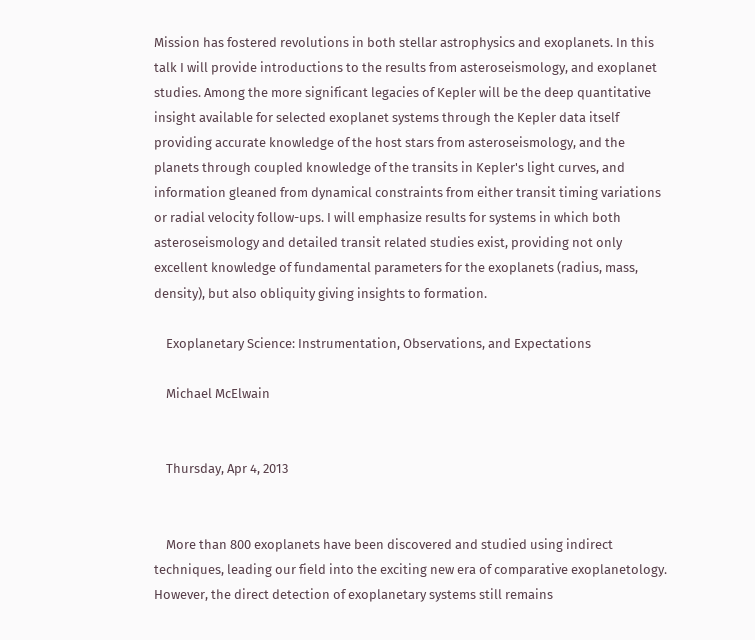Mission has fostered revolutions in both stellar astrophysics and exoplanets. In this talk I will provide introductions to the results from asteroseismology, and exoplanet studies. Among the more significant legacies of Kepler will be the deep quantitative insight available for selected exoplanet systems through the Kepler data itself providing accurate knowledge of the host stars from asteroseismology, and the planets through coupled knowledge of the transits in Kepler's light curves, and information gleaned from dynamical constraints from either transit timing variations or radial velocity follow-ups. I will emphasize results for systems in which both asteroseismology and detailed transit related studies exist, providing not only excellent knowledge of fundamental parameters for the exoplanets (radius, mass, density), but also obliquity giving insights to formation.

    Exoplanetary Science: Instrumentation, Observations, and Expectations

    Michael McElwain


    Thursday, Apr 4, 2013


    More than 800 exoplanets have been discovered and studied using indirect techniques, leading our field into the exciting new era of comparative exoplanetology. However, the direct detection of exoplanetary systems still remains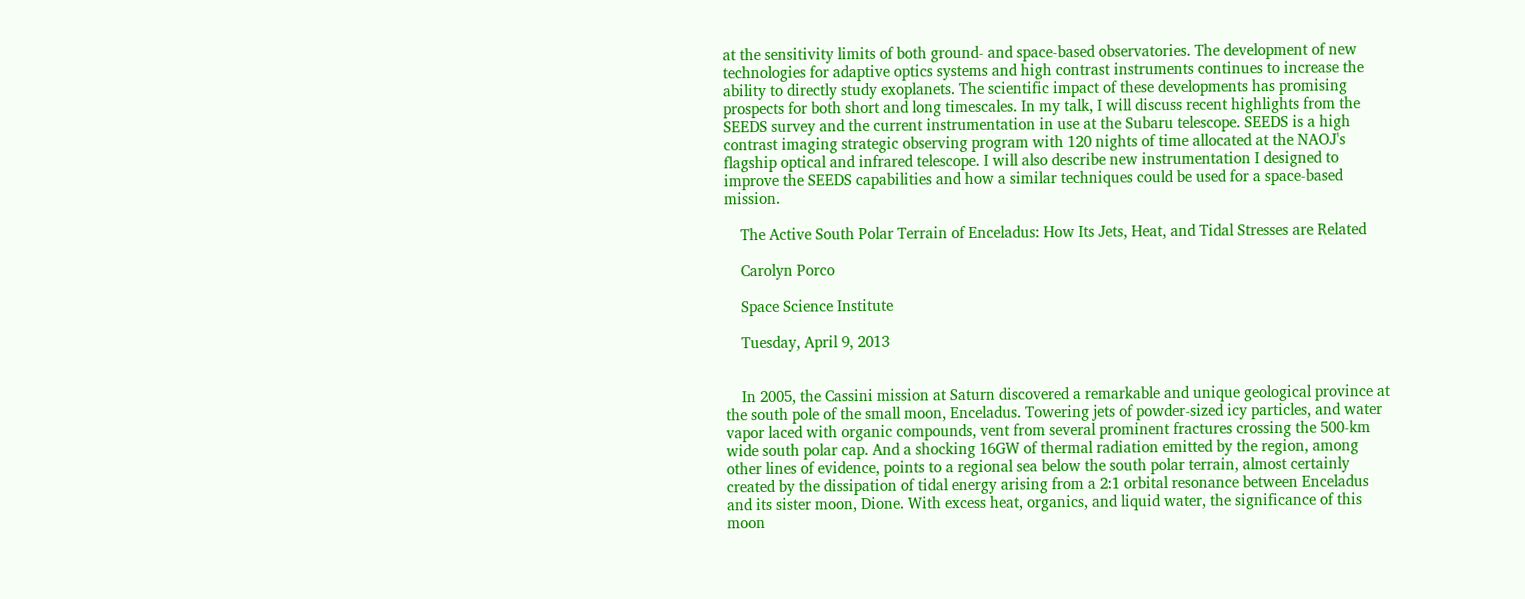at the sensitivity limits of both ground- and space-based observatories. The development of new technologies for adaptive optics systems and high contrast instruments continues to increase the ability to directly study exoplanets. The scientific impact of these developments has promising prospects for both short and long timescales. In my talk, I will discuss recent highlights from the SEEDS survey and the current instrumentation in use at the Subaru telescope. SEEDS is a high contrast imaging strategic observing program with 120 nights of time allocated at the NAOJ's flagship optical and infrared telescope. I will also describe new instrumentation I designed to improve the SEEDS capabilities and how a similar techniques could be used for a space-based mission.

    The Active South Polar Terrain of Enceladus: How Its Jets, Heat, and Tidal Stresses are Related

    Carolyn Porco

    Space Science Institute

    Tuesday, April 9, 2013


    In 2005, the Cassini mission at Saturn discovered a remarkable and unique geological province at the south pole of the small moon, Enceladus. Towering jets of powder-sized icy particles, and water vapor laced with organic compounds, vent from several prominent fractures crossing the 500-km wide south polar cap. And a shocking 16GW of thermal radiation emitted by the region, among other lines of evidence, points to a regional sea below the south polar terrain, almost certainly created by the dissipation of tidal energy arising from a 2:1 orbital resonance between Enceladus and its sister moon, Dione. With excess heat, organics, and liquid water, the significance of this moon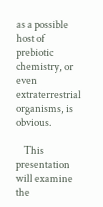as a possible host of prebiotic chemistry, or even extraterrestrial organisms, is obvious.

    This presentation will examine the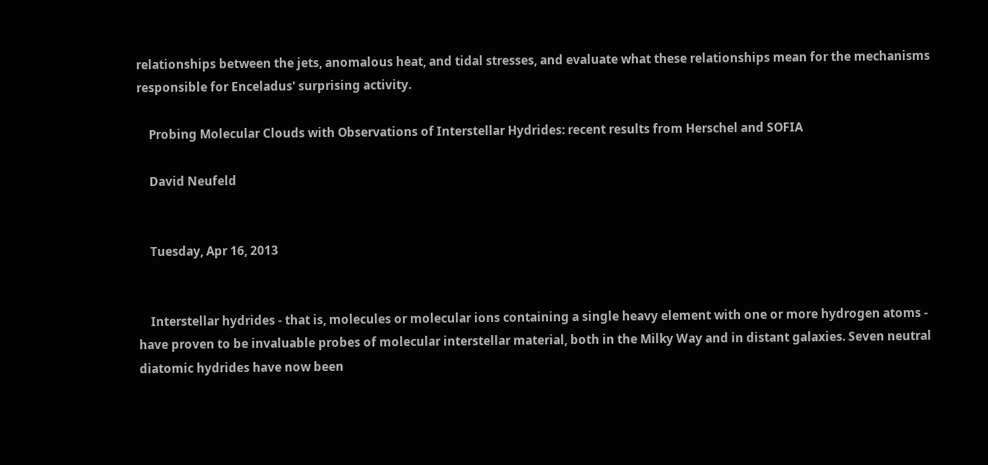relationships between the jets, anomalous heat, and tidal stresses, and evaluate what these relationships mean for the mechanisms responsible for Enceladus' surprising activity.

    Probing Molecular Clouds with Observations of Interstellar Hydrides: recent results from Herschel and SOFIA

    David Neufeld


    Tuesday, Apr 16, 2013


    Interstellar hydrides - that is, molecules or molecular ions containing a single heavy element with one or more hydrogen atoms - have proven to be invaluable probes of molecular interstellar material, both in the Milky Way and in distant galaxies. Seven neutral diatomic hydrides have now been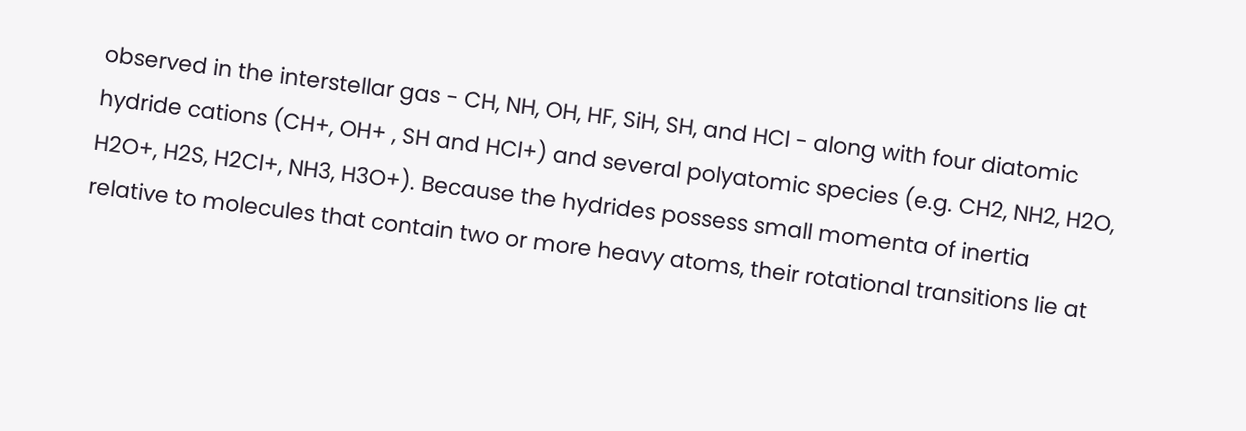observed in the interstellar gas - CH, NH, OH, HF, SiH, SH, and HCl - along with four diatomic hydride cations (CH+, OH+ , SH and HCl+) and several polyatomic species (e.g. CH2, NH2, H2O, H2O+, H2S, H2Cl+, NH3, H3O+). Because the hydrides possess small momenta of inertia relative to molecules that contain two or more heavy atoms, their rotational transitions lie at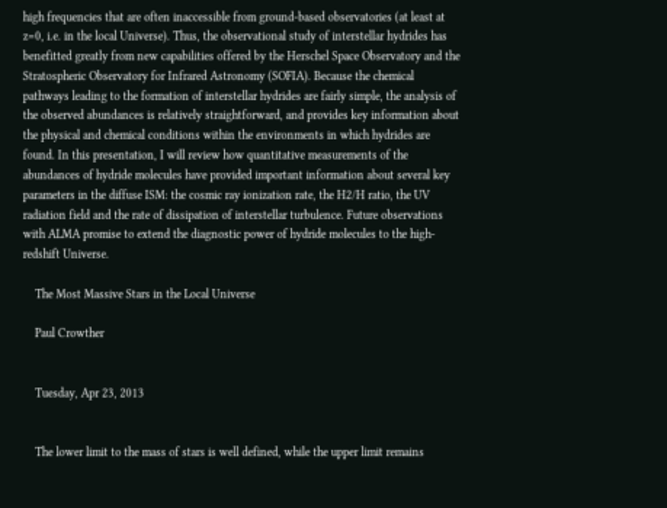high frequencies that are often inaccessible from ground-based observatories (at least at z=0, i.e. in the local Universe). Thus, the observational study of interstellar hydrides has benefitted greatly from new capabilities offered by the Herschel Space Observatory and the Stratospheric Observatory for Infrared Astronomy (SOFIA). Because the chemical pathways leading to the formation of interstellar hydrides are fairly simple, the analysis of the observed abundances is relatively straightforward, and provides key information about the physical and chemical conditions within the environments in which hydrides are found. In this presentation, I will review how quantitative measurements of the abundances of hydride molecules have provided important information about several key parameters in the diffuse ISM: the cosmic ray ionization rate, the H2/H ratio, the UV radiation field and the rate of dissipation of interstellar turbulence. Future observations with ALMA promise to extend the diagnostic power of hydride molecules to the high-redshift Universe.

    The Most Massive Stars in the Local Universe

    Paul Crowther


    Tuesday, Apr 23, 2013


    The lower limit to the mass of stars is well defined, while the upper limit remains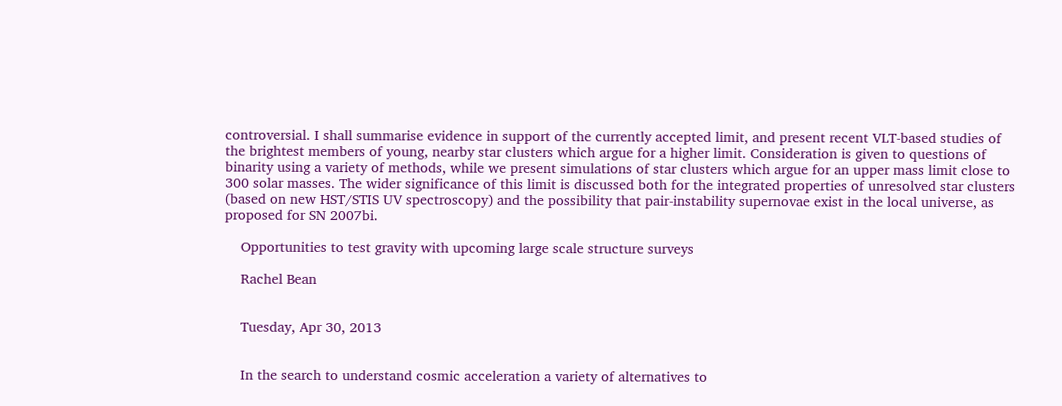controversial. I shall summarise evidence in support of the currently accepted limit, and present recent VLT-based studies of the brightest members of young, nearby star clusters which argue for a higher limit. Consideration is given to questions of binarity using a variety of methods, while we present simulations of star clusters which argue for an upper mass limit close to 300 solar masses. The wider significance of this limit is discussed both for the integrated properties of unresolved star clusters (based on new HST/STIS UV spectroscopy) and the possibility that pair-instability supernovae exist in the local universe, as proposed for SN 2007bi.

    Opportunities to test gravity with upcoming large scale structure surveys

    Rachel Bean


    Tuesday, Apr 30, 2013


    In the search to understand cosmic acceleration a variety of alternatives to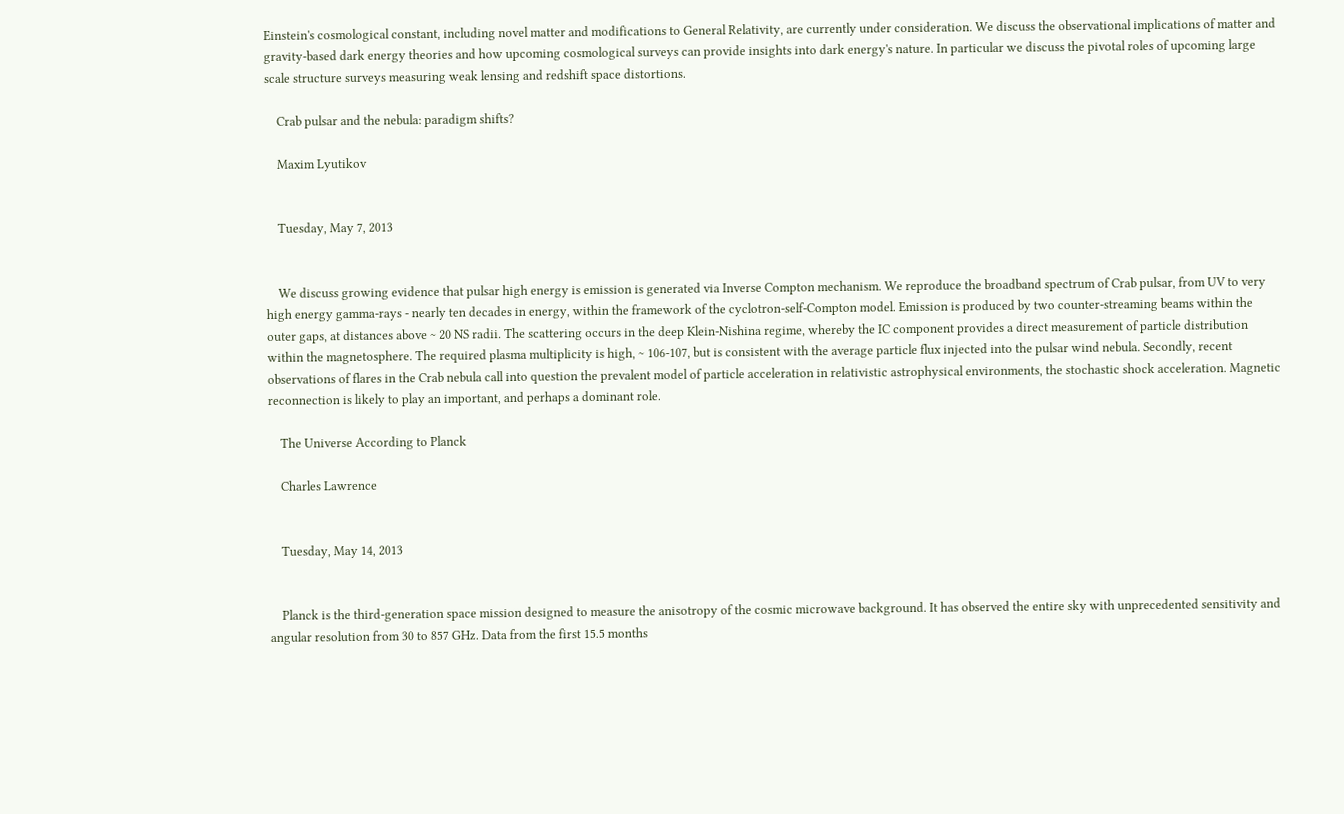Einstein's cosmological constant, including novel matter and modifications to General Relativity, are currently under consideration. We discuss the observational implications of matter and gravity-based dark energy theories and how upcoming cosmological surveys can provide insights into dark energy's nature. In particular we discuss the pivotal roles of upcoming large scale structure surveys measuring weak lensing and redshift space distortions.

    Crab pulsar and the nebula: paradigm shifts?

    Maxim Lyutikov


    Tuesday, May 7, 2013


    We discuss growing evidence that pulsar high energy is emission is generated via Inverse Compton mechanism. We reproduce the broadband spectrum of Crab pulsar, from UV to very high energy gamma-rays - nearly ten decades in energy, within the framework of the cyclotron-self-Compton model. Emission is produced by two counter-streaming beams within the outer gaps, at distances above ~ 20 NS radii. The scattering occurs in the deep Klein-Nishina regime, whereby the IC component provides a direct measurement of particle distribution within the magnetosphere. The required plasma multiplicity is high, ~ 106-107, but is consistent with the average particle flux injected into the pulsar wind nebula. Secondly, recent observations of flares in the Crab nebula call into question the prevalent model of particle acceleration in relativistic astrophysical environments, the stochastic shock acceleration. Magnetic reconnection is likely to play an important, and perhaps a dominant role.

    The Universe According to Planck

    Charles Lawrence


    Tuesday, May 14, 2013


    Planck is the third-generation space mission designed to measure the anisotropy of the cosmic microwave background. It has observed the entire sky with unprecedented sensitivity and angular resolution from 30 to 857 GHz. Data from the first 15.5 months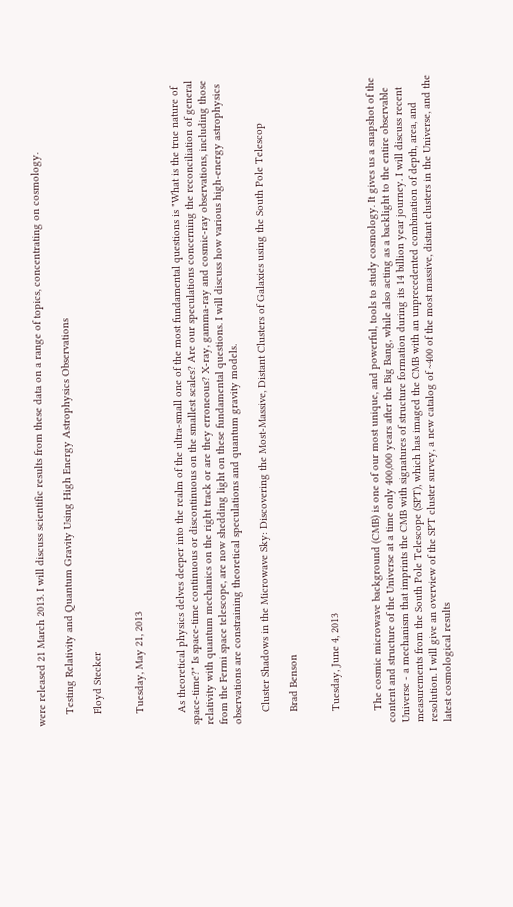were released 21 March 2013. I will discuss scientific results from these data on a range of topics, concentrating on cosmology.

    Testing Relativity and Quantum Gravity Using High Energy Astrophysics Observations

    Floyd Stecker


    Tuesday, May 21, 2013


    As theoretical physics delves deeper into the realm of the ultra-small one of the most fundamental questions is "What is the true nature of space-time?" Is space-time continuous or discontinuous on the smallest scales? Are our speculations concerning the reconciliation of general relativity with quantum mechanics on the right track or are they erroneous? X-ray, gamma-ray and cosmic-ray observations, including those from the Fermi space telescope, are now shedding light on these fundamental questions. I will discuss how various high-energy astrophysics observations are constraining theoretical speculations and quantum gravity models.

    Cluster Shadows in the Microwave Sky: Discovering the Most-Massive, Distant Clusters of Galaxies using the South Pole Telescop

    Brad Benson


    Tuesday, June 4, 2013


    The cosmic microwave background (CMB) is one of our most unique, and powerful, tools to study cosmology. It gives us a snapshot of the content and structure of the Universe at a time only 400,000 years after the Big Bang, while also acting as a backlight to the entire observable Universe - a mechanism that imprints the CMB with signatures of structure formation during its 14 billion year journey. I will discuss recent measurements from the South Pole Telescope (SPT), which has imaged the CMB with an unprecedented combination of depth, area, and resolution. I will give an overview of the SPT cluster survey, a new catalog of ~400 of the most massive, distant clusters in the Universe, and the latest cosmological results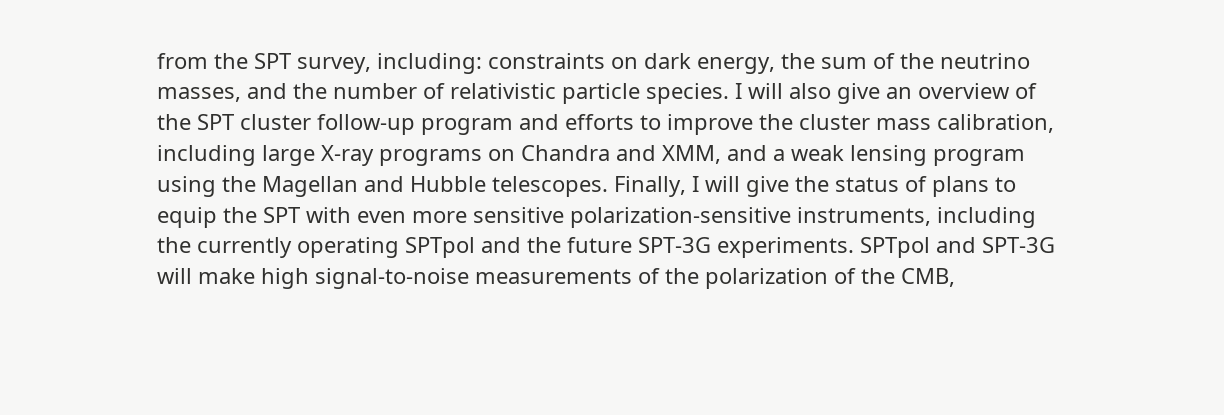from the SPT survey, including: constraints on dark energy, the sum of the neutrino masses, and the number of relativistic particle species. I will also give an overview of the SPT cluster follow-up program and efforts to improve the cluster mass calibration, including large X-ray programs on Chandra and XMM, and a weak lensing program using the Magellan and Hubble telescopes. Finally, I will give the status of plans to equip the SPT with even more sensitive polarization-sensitive instruments, including the currently operating SPTpol and the future SPT-3G experiments. SPTpol and SPT-3G will make high signal-to-noise measurements of the polarization of the CMB,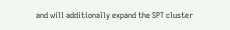and will additionally expand the SPT cluster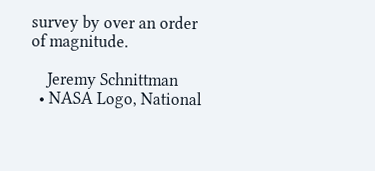survey by over an order of magnitude.

    Jeremy Schnittman
  • NASA Logo, National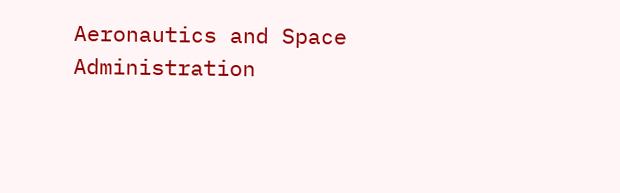Aeronautics and Space Administration